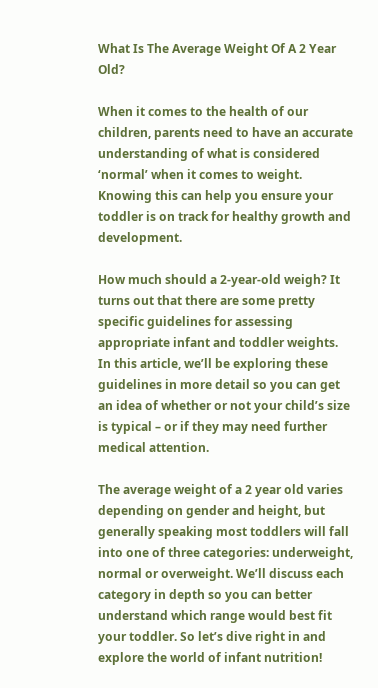What Is The Average Weight Of A 2 Year Old?

When it comes to the health of our children, parents need to have an accurate understanding of what is considered ‘normal’ when it comes to weight. Knowing this can help you ensure your toddler is on track for healthy growth and development.

How much should a 2-year-old weigh? It turns out that there are some pretty specific guidelines for assessing appropriate infant and toddler weights. In this article, we’ll be exploring these guidelines in more detail so you can get an idea of whether or not your child’s size is typical – or if they may need further medical attention.

The average weight of a 2 year old varies depending on gender and height, but generally speaking most toddlers will fall into one of three categories: underweight, normal or overweight. We’ll discuss each category in depth so you can better understand which range would best fit your toddler. So let’s dive right in and explore the world of infant nutrition!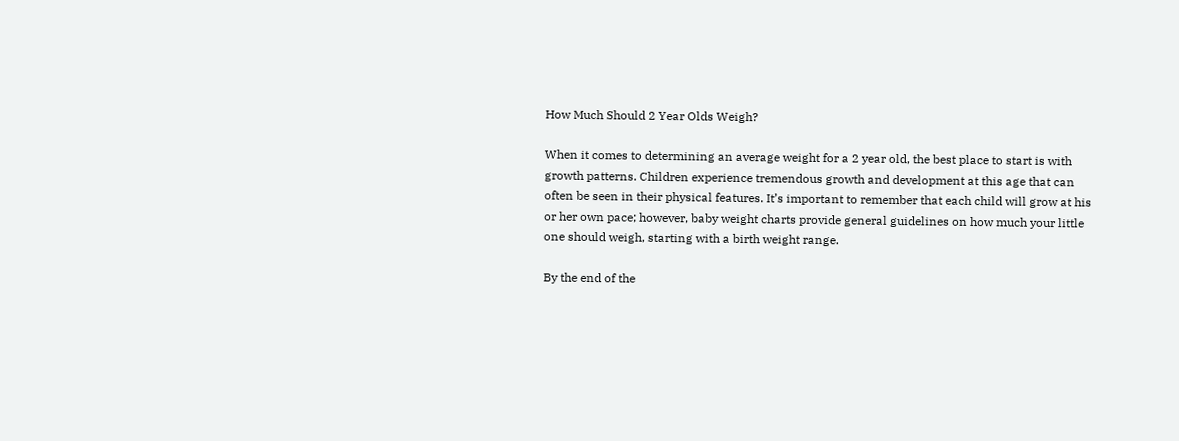How Much Should 2 Year Olds Weigh?

When it comes to determining an average weight for a 2 year old, the best place to start is with growth patterns. Children experience tremendous growth and development at this age that can often be seen in their physical features. It’s important to remember that each child will grow at his or her own pace; however, baby weight charts provide general guidelines on how much your little one should weigh, starting with a birth weight range.

By the end of the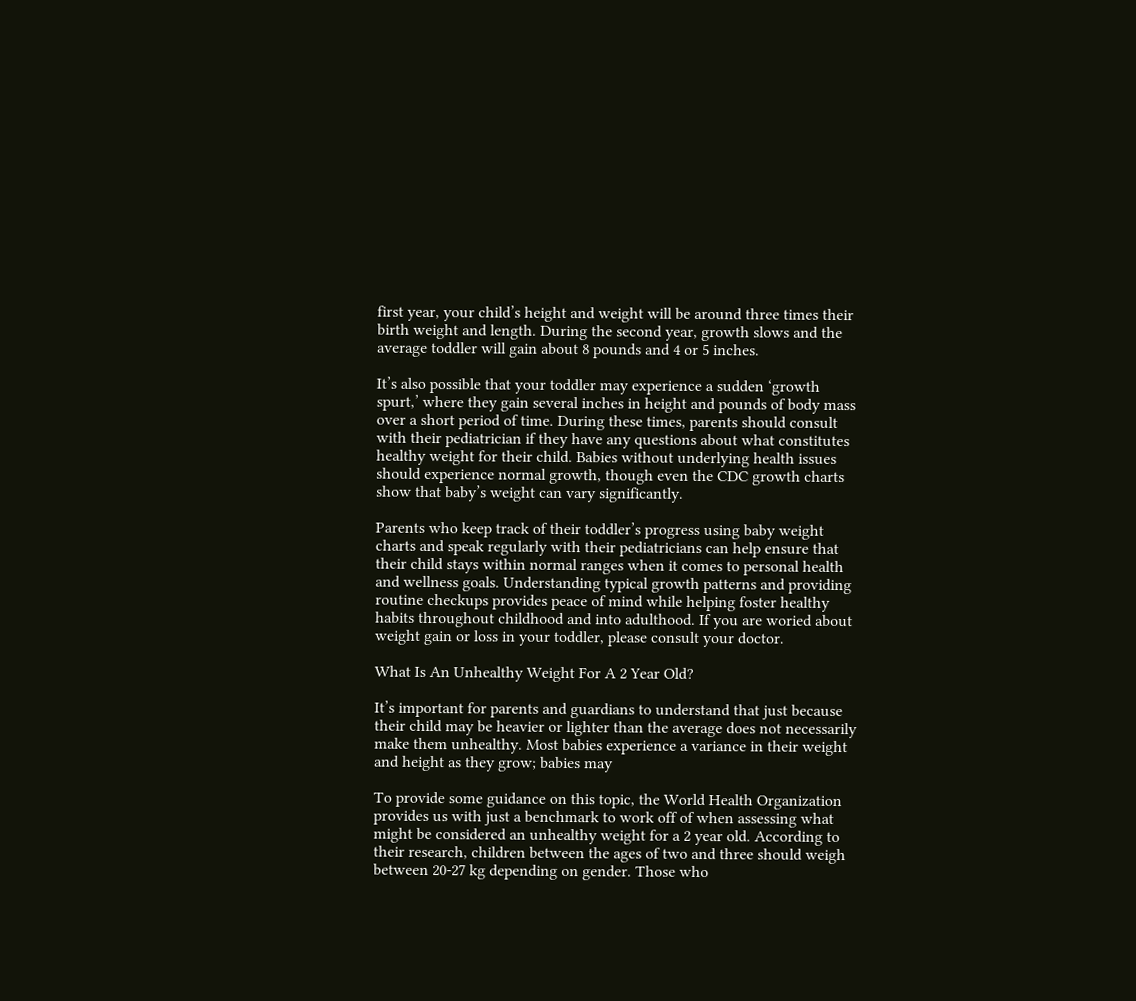first year, your child’s height and weight will be around three times their birth weight and length. During the second year, growth slows and the average toddler will gain about 8 pounds and 4 or 5 inches.

It’s also possible that your toddler may experience a sudden ‘growth spurt,’ where they gain several inches in height and pounds of body mass over a short period of time. During these times, parents should consult with their pediatrician if they have any questions about what constitutes healthy weight for their child. Babies without underlying health issues should experience normal growth, though even the CDC growth charts show that baby’s weight can vary significantly.

Parents who keep track of their toddler’s progress using baby weight charts and speak regularly with their pediatricians can help ensure that their child stays within normal ranges when it comes to personal health and wellness goals. Understanding typical growth patterns and providing routine checkups provides peace of mind while helping foster healthy habits throughout childhood and into adulthood. If you are woried about weight gain or loss in your toddler, please consult your doctor.

What Is An Unhealthy Weight For A 2 Year Old?

It’s important for parents and guardians to understand that just because their child may be heavier or lighter than the average does not necessarily make them unhealthy. Most babies experience a variance in their weight and height as they grow; babies may

To provide some guidance on this topic, the World Health Organization provides us with just a benchmark to work off of when assessing what might be considered an unhealthy weight for a 2 year old. According to their research, children between the ages of two and three should weigh between 20-27 kg depending on gender. Those who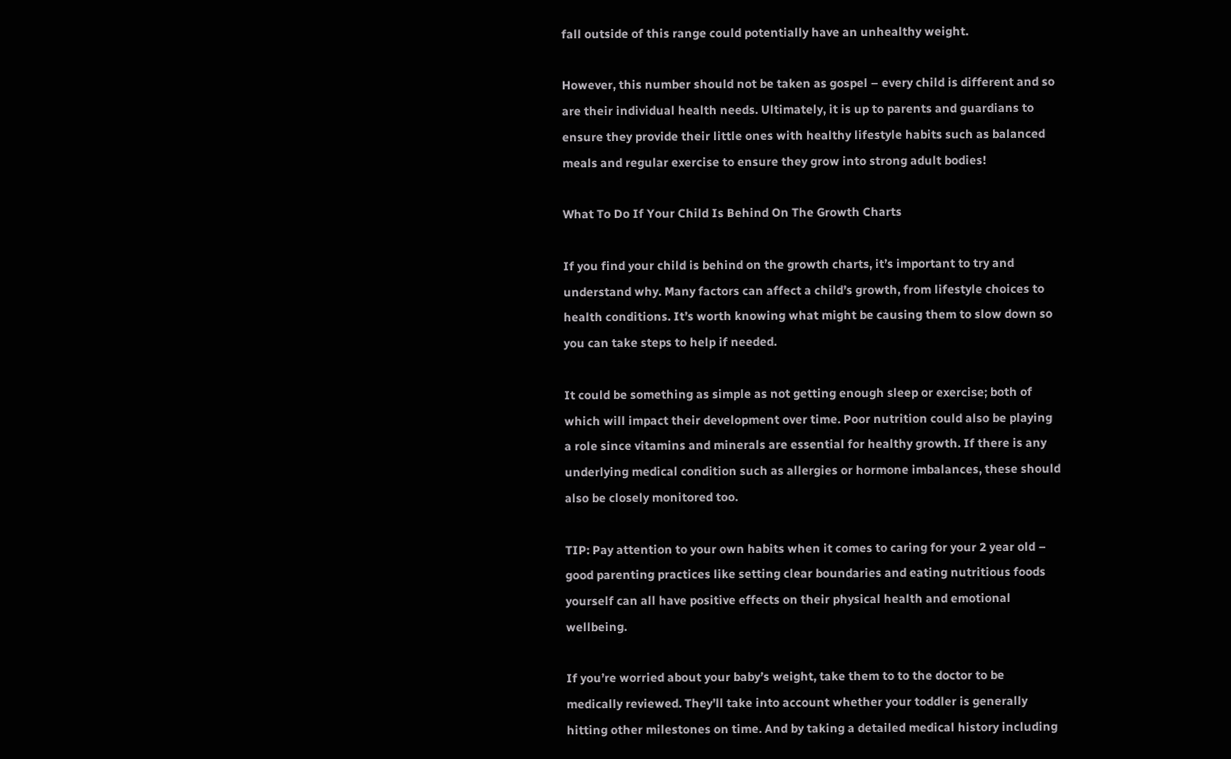fall outside of this range could potentially have an unhealthy weight.

However, this number should not be taken as gospel – every child is different and so are their individual health needs. Ultimately, it is up to parents and guardians to ensure they provide their little ones with healthy lifestyle habits such as balanced meals and regular exercise to ensure they grow into strong adult bodies!

What To Do If Your Child Is Behind On The Growth Charts

If you find your child is behind on the growth charts, it’s important to try and understand why. Many factors can affect a child’s growth, from lifestyle choices to health conditions. It’s worth knowing what might be causing them to slow down so you can take steps to help if needed.

It could be something as simple as not getting enough sleep or exercise; both of which will impact their development over time. Poor nutrition could also be playing a role since vitamins and minerals are essential for healthy growth. If there is any underlying medical condition such as allergies or hormone imbalances, these should also be closely monitored too.

TIP: Pay attention to your own habits when it comes to caring for your 2 year old – good parenting practices like setting clear boundaries and eating nutritious foods yourself can all have positive effects on their physical health and emotional wellbeing.

If you’re worried about your baby’s weight, take them to to the doctor to be medically reviewed. They’ll take into account whether your toddler is generally hitting other milestones on time. And by taking a detailed medical history including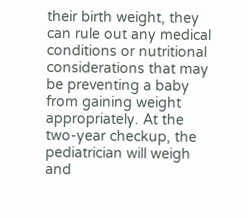their birth weight, they can rule out any medical conditions or nutritional considerations that may be preventing a baby from gaining weight appropriately. At the two-year checkup, the pediatrician will weigh and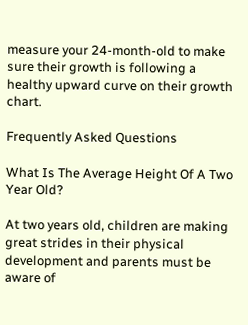measure your 24-month-old to make sure their growth is following a healthy upward curve on their growth chart.

Frequently Asked Questions

What Is The Average Height Of A Two Year Old?

At two years old, children are making great strides in their physical development and parents must be aware of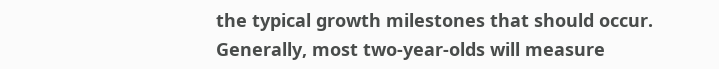the typical growth milestones that should occur. Generally, most two-year-olds will measure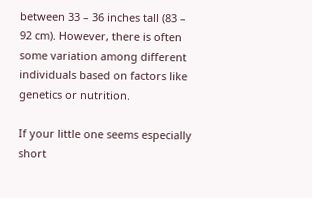between 33 – 36 inches tall (83 – 92 cm). However, there is often some variation among different individuals based on factors like genetics or nutrition.

If your little one seems especially short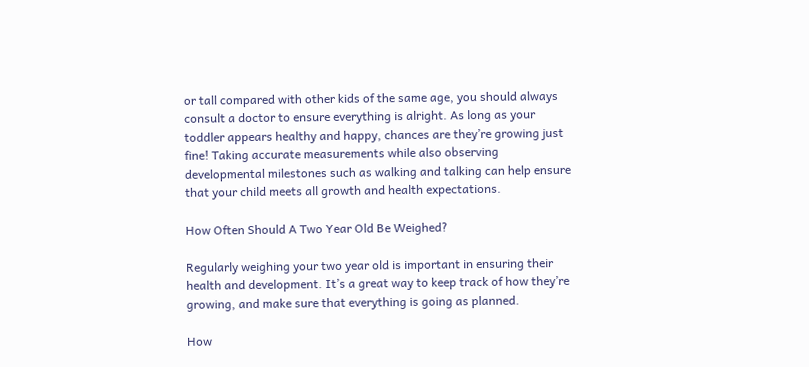or tall compared with other kids of the same age, you should always consult a doctor to ensure everything is alright. As long as your toddler appears healthy and happy, chances are they’re growing just fine! Taking accurate measurements while also observing developmental milestones such as walking and talking can help ensure that your child meets all growth and health expectations.

How Often Should A Two Year Old Be Weighed?

Regularly weighing your two year old is important in ensuring their health and development. It’s a great way to keep track of how they’re growing, and make sure that everything is going as planned.

How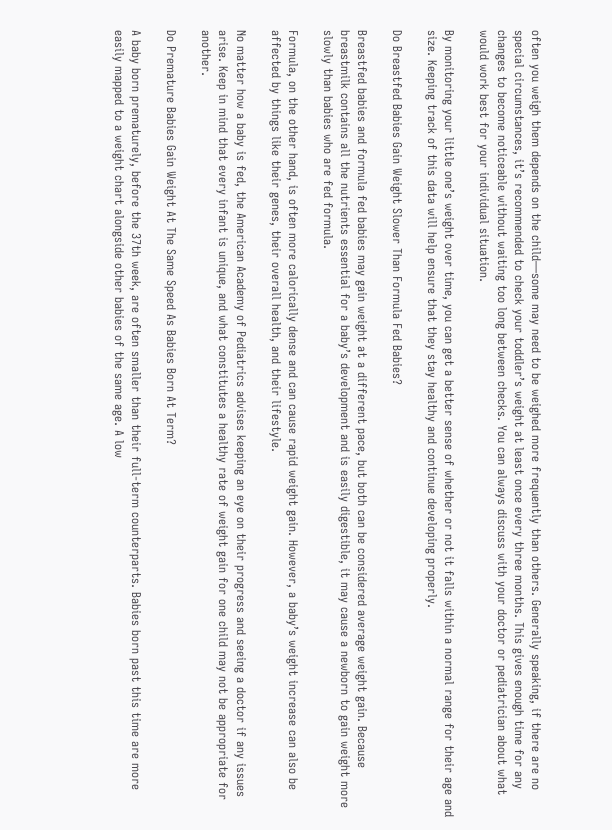often you weigh them depends on the child—some may need to be weighed more frequently than others. Generally speaking, if there are no special circumstances, it’s recommended to check your toddler’s weight at least once every three months. This gives enough time for any changes to become noticeable without waiting too long between checks. You can always discuss with your doctor or pediatrician about what would work best for your individual situation.

By monitoring your little one’s weight over time, you can get a better sense of whether or not it falls within a normal range for their age and size. Keeping track of this data will help ensure that they stay healthy and continue developing properly.

Do Breastfed Babies Gain Weight Slower Than Formula Fed Babies?

Breastfed babies and formula fed babies may gain weight at a different pace, but both can be considered average weight gain. Because breastmilk contains all the nutrients essential for a baby’s development and is easily digestible, it may cause a newborn to gain weight more slowly than babies who are fed formula.

Formula, on the other hand, is often more calorically dense and can cause rapid weight gain. However, a baby’s weight increase can also be affected by things like their genes, their overall health, and their lifestyle.

No matter how a baby is fed, the American Academy of Pediatrics advises keeping an eye on their progress and seeing a doctor if any issues arise. Keep in mind that every infant is unique, and what constitutes a healthy rate of weight gain for one child may not be appropriate for another.

Do Premature Babies Gain Weight At The Same Speed As Babies Born At Term?

A baby born prematurely, before the 37th week, are often smaller than their full-term counterparts. Babies born past this time are more easily mapped to a weight chart alongside other babies of the same age. A low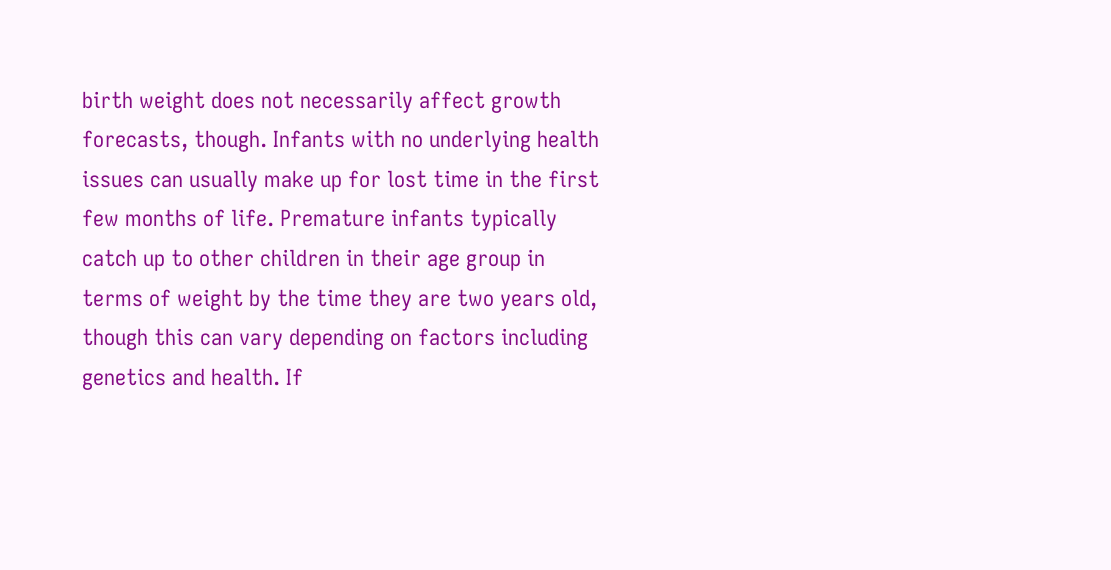birth weight does not necessarily affect growth forecasts, though. Infants with no underlying health issues can usually make up for lost time in the first few months of life. Premature infants typically catch up to other children in their age group in terms of weight by the time they are two years old, though this can vary depending on factors including genetics and health. If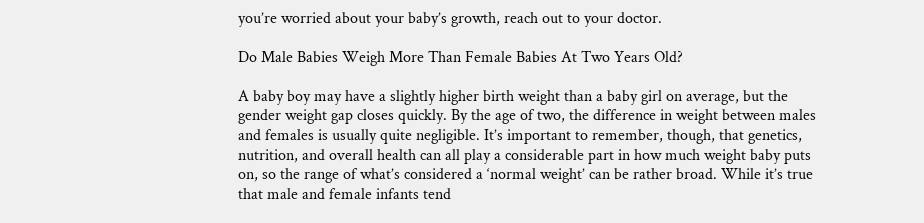you’re worried about your baby’s growth, reach out to your doctor.

Do Male Babies Weigh More Than Female Babies At Two Years Old?

A baby boy may have a slightly higher birth weight than a baby girl on average, but the gender weight gap closes quickly. By the age of two, the difference in weight between males and females is usually quite negligible. It’s important to remember, though, that genetics, nutrition, and overall health can all play a considerable part in how much weight baby puts on, so the range of what’s considered a ‘normal weight’ can be rather broad. While it’s true that male and female infants tend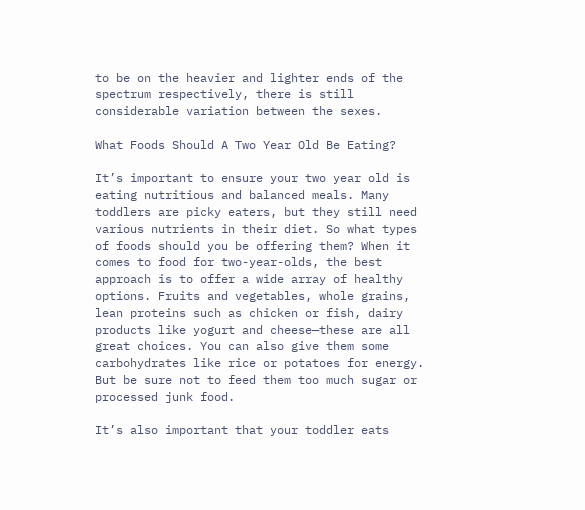to be on the heavier and lighter ends of the spectrum respectively, there is still considerable variation between the sexes.

What Foods Should A Two Year Old Be Eating?

It’s important to ensure your two year old is eating nutritious and balanced meals. Many toddlers are picky eaters, but they still need various nutrients in their diet. So what types of foods should you be offering them? When it comes to food for two-year-olds, the best approach is to offer a wide array of healthy options. Fruits and vegetables, whole grains, lean proteins such as chicken or fish, dairy products like yogurt and cheese—these are all great choices. You can also give them some carbohydrates like rice or potatoes for energy. But be sure not to feed them too much sugar or processed junk food.

It’s also important that your toddler eats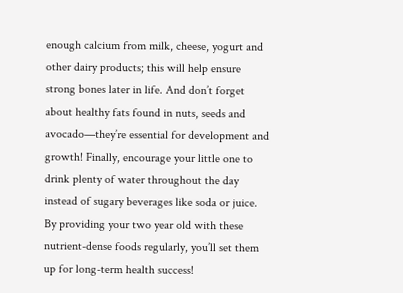enough calcium from milk, cheese, yogurt and other dairy products; this will help ensure strong bones later in life. And don’t forget about healthy fats found in nuts, seeds and avocado—they’re essential for development and growth! Finally, encourage your little one to drink plenty of water throughout the day instead of sugary beverages like soda or juice. By providing your two year old with these nutrient-dense foods regularly, you’ll set them up for long-term health success!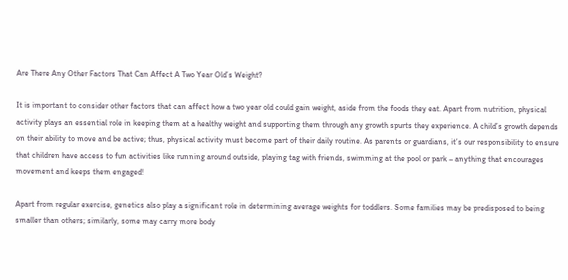Are There Any Other Factors That Can Affect A Two Year Old’s Weight?

It is important to consider other factors that can affect how a two year old could gain weight, aside from the foods they eat. Apart from nutrition, physical activity plays an essential role in keeping them at a healthy weight and supporting them through any growth spurts they experience. A child’s growth depends on their ability to move and be active; thus, physical activity must become part of their daily routine. As parents or guardians, it’s our responsibility to ensure that children have access to fun activities like running around outside, playing tag with friends, swimming at the pool or park – anything that encourages movement and keeps them engaged!

Apart from regular exercise, genetics also play a significant role in determining average weights for toddlers. Some families may be predisposed to being smaller than others; similarly, some may carry more body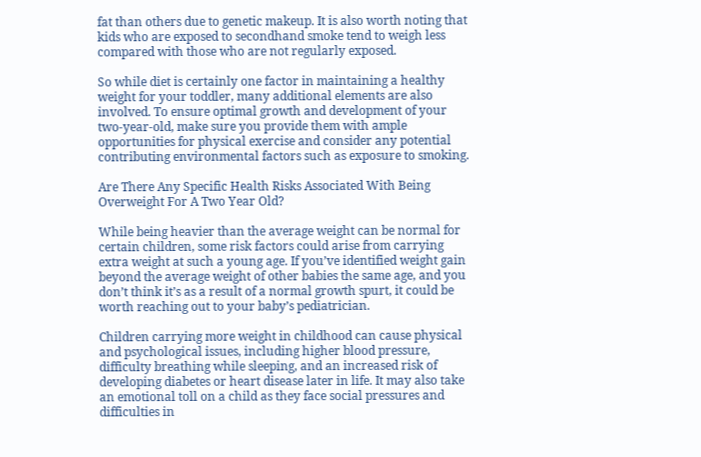fat than others due to genetic makeup. It is also worth noting that kids who are exposed to secondhand smoke tend to weigh less compared with those who are not regularly exposed.

So while diet is certainly one factor in maintaining a healthy weight for your toddler, many additional elements are also involved. To ensure optimal growth and development of your two-year-old, make sure you provide them with ample opportunities for physical exercise and consider any potential contributing environmental factors such as exposure to smoking.

Are There Any Specific Health Risks Associated With Being Overweight For A Two Year Old?

While being heavier than the average weight can be normal for certain children, some risk factors could arise from carrying extra weight at such a young age. If you’ve identified weight gain beyond the average weight of other babies the same age, and you don’t think it’s as a result of a normal growth spurt, it could be worth reaching out to your baby’s pediatrician.

Children carrying more weight in childhood can cause physical and psychological issues, including higher blood pressure, difficulty breathing while sleeping, and an increased risk of developing diabetes or heart disease later in life. It may also take an emotional toll on a child as they face social pressures and difficulties in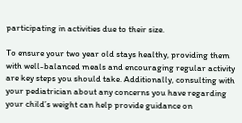participating in activities due to their size.

To ensure your two year old stays healthy, providing them with well-balanced meals and encouraging regular activity are key steps you should take. Additionally, consulting with your pediatrician about any concerns you have regarding your child’s weight can help provide guidance on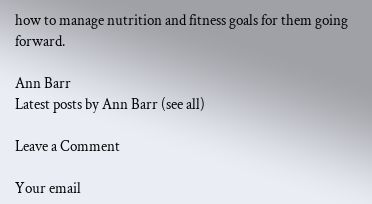how to manage nutrition and fitness goals for them going forward.

Ann Barr
Latest posts by Ann Barr (see all)

Leave a Comment

Your email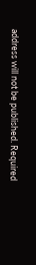address will not be published. Required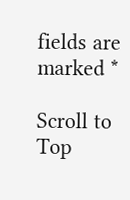fields are marked *

Scroll to Top